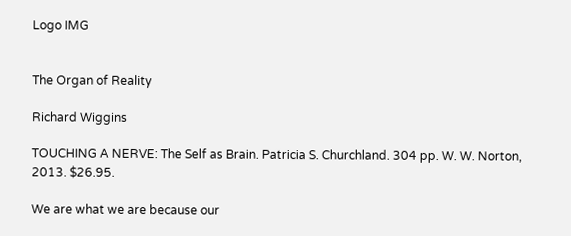Logo IMG


The Organ of Reality

Richard Wiggins

TOUCHING A NERVE: The Self as Brain. Patricia S. Churchland. 304 pp. W. W. Norton, 2013. $26.95.

We are what we are because our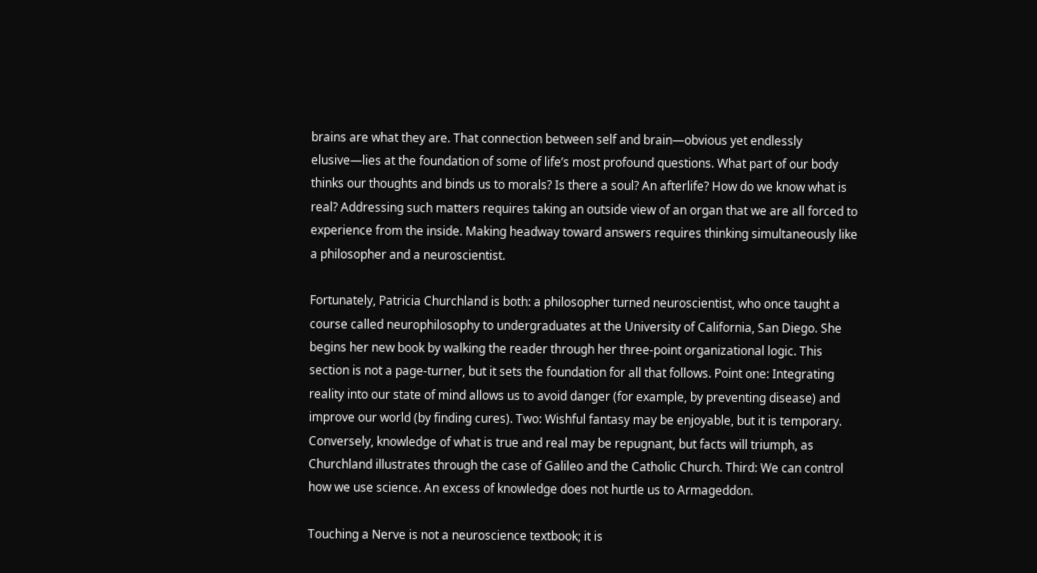brains are what they are. That connection between self and brain—obvious yet endlessly elusive—lies at the foundation of some of life’s most profound questions. What part of our body thinks our thoughts and binds us to morals? Is there a soul? An afterlife? How do we know what is real? Addressing such matters requires taking an outside view of an organ that we are all forced to experience from the inside. Making headway toward answers requires thinking simultaneously like a philosopher and a neuroscientist.

Fortunately, Patricia Churchland is both: a philosopher turned neuroscientist, who once taught a course called neurophilosophy to undergraduates at the University of California, San Diego. She begins her new book by walking the reader through her three-point organizational logic. This section is not a page-turner, but it sets the foundation for all that follows. Point one: Integrating reality into our state of mind allows us to avoid danger (for example, by preventing disease) and improve our world (by finding cures). Two: Wishful fantasy may be enjoyable, but it is temporary. Conversely, knowledge of what is true and real may be repugnant, but facts will triumph, as Churchland illustrates through the case of Galileo and the Catholic Church. Third: We can control how we use science. An excess of knowledge does not hurtle us to Armageddon.

Touching a Nerve is not a neuroscience textbook; it is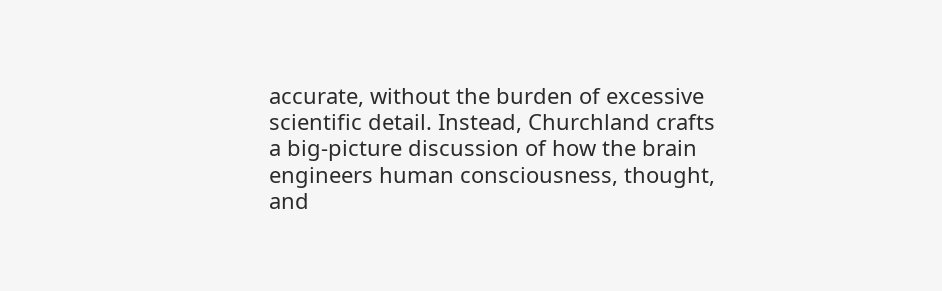accurate, without the burden of excessive scientific detail. Instead, Churchland crafts a big-picture discussion of how the brain engineers human consciousness, thought, and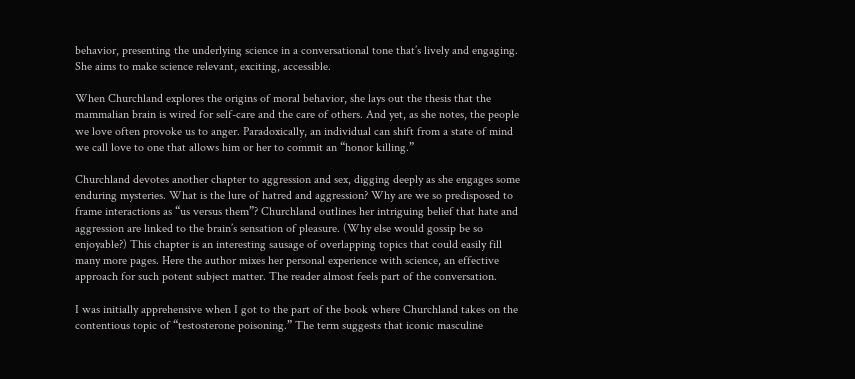behavior, presenting the underlying science in a conversational tone that’s lively and engaging. She aims to make science relevant, exciting, accessible.

When Churchland explores the origins of moral behavior, she lays out the thesis that the mammalian brain is wired for self-care and the care of others. And yet, as she notes, the people we love often provoke us to anger. Paradoxically, an individual can shift from a state of mind we call love to one that allows him or her to commit an “honor killing.”

Churchland devotes another chapter to aggression and sex, digging deeply as she engages some enduring mysteries. What is the lure of hatred and aggression? Why are we so predisposed to frame interactions as “us versus them”? Churchland outlines her intriguing belief that hate and aggression are linked to the brain’s sensation of pleasure. (Why else would gossip be so enjoyable?) This chapter is an interesting sausage of overlapping topics that could easily fill many more pages. Here the author mixes her personal experience with science, an effective approach for such potent subject matter. The reader almost feels part of the conversation.

I was initially apprehensive when I got to the part of the book where Churchland takes on the contentious topic of “testosterone poisoning.” The term suggests that iconic masculine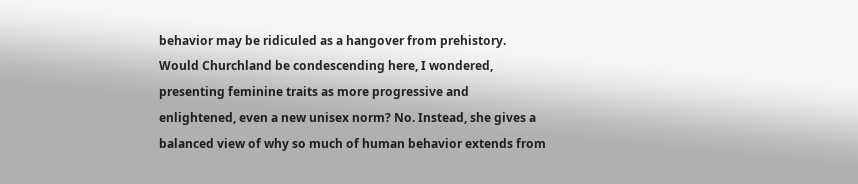behavior may be ridiculed as a hangover from prehistory. Would Churchland be condescending here, I wondered, presenting feminine traits as more progressive and enlightened, even a new unisex norm? No. Instead, she gives a balanced view of why so much of human behavior extends from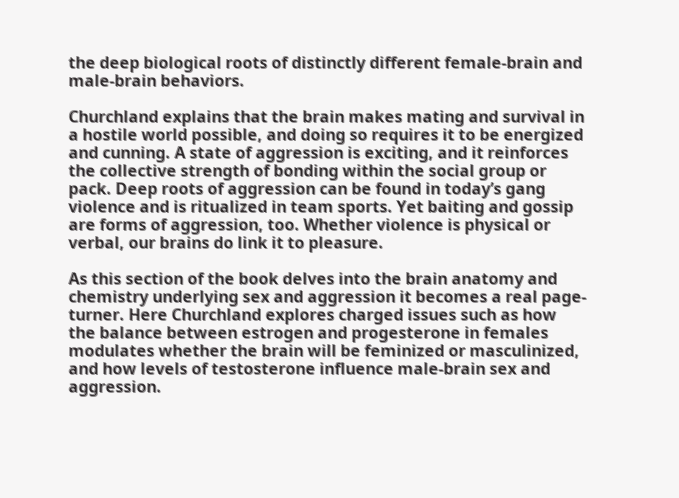the deep biological roots of distinctly different female-brain and male-brain behaviors.

Churchland explains that the brain makes mating and survival in a hostile world possible, and doing so requires it to be energized and cunning. A state of aggression is exciting, and it reinforces the collective strength of bonding within the social group or pack. Deep roots of aggression can be found in today’s gang violence and is ritualized in team sports. Yet baiting and gossip are forms of aggression, too. Whether violence is physical or verbal, our brains do link it to pleasure.

As this section of the book delves into the brain anatomy and chemistry underlying sex and aggression it becomes a real page-turner. Here Churchland explores charged issues such as how the balance between estrogen and progesterone in females modulates whether the brain will be feminized or masculinized, and how levels of testosterone influence male-brain sex and aggression.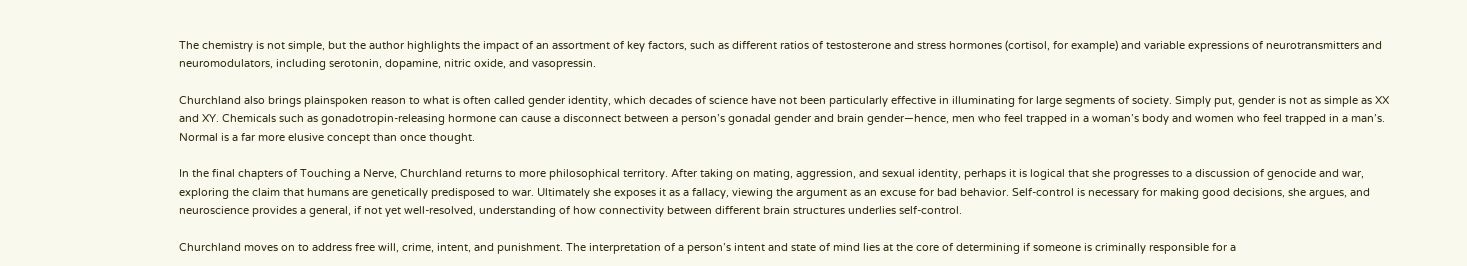The chemistry is not simple, but the author highlights the impact of an assortment of key factors, such as different ratios of testosterone and stress hormones (cortisol, for example) and variable expressions of neurotransmitters and neuromodulators, including serotonin, dopamine, nitric oxide, and vasopressin.

Churchland also brings plainspoken reason to what is often called gender identity, which decades of science have not been particularly effective in illuminating for large segments of society. Simply put, gender is not as simple as XX and XY. Chemicals such as gonadotropin-releasing hormone can cause a disconnect between a person’s gonadal gender and brain gender—hence, men who feel trapped in a woman’s body and women who feel trapped in a man’s. Normal is a far more elusive concept than once thought.

In the final chapters of Touching a Nerve, Churchland returns to more philosophical territory. After taking on mating, aggression, and sexual identity, perhaps it is logical that she progresses to a discussion of genocide and war, exploring the claim that humans are genetically predisposed to war. Ultimately she exposes it as a fallacy, viewing the argument as an excuse for bad behavior. Self-control is necessary for making good decisions, she argues, and neuroscience provides a general, if not yet well-resolved, understanding of how connectivity between different brain structures underlies self-control.

Churchland moves on to address free will, crime, intent, and punishment. The interpretation of a person’s intent and state of mind lies at the core of determining if someone is criminally responsible for a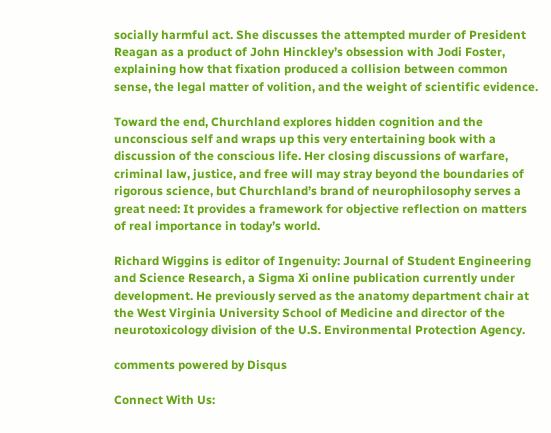socially harmful act. She discusses the attempted murder of President Reagan as a product of John Hinckley’s obsession with Jodi Foster, explaining how that fixation produced a collision between common sense, the legal matter of volition, and the weight of scientific evidence.

Toward the end, Churchland explores hidden cognition and the unconscious self and wraps up this very entertaining book with a discussion of the conscious life. Her closing discussions of warfare, criminal law, justice, and free will may stray beyond the boundaries of rigorous science, but Churchland’s brand of neurophilosophy serves a great need: It provides a framework for objective reflection on matters of real importance in today’s world.

Richard Wiggins is editor of Ingenuity: Journal of Student Engineering and Science Research, a Sigma Xi online publication currently under development. He previously served as the anatomy department chair at the West Virginia University School of Medicine and director of the neurotoxicology division of the U.S. Environmental Protection Agency.

comments powered by Disqus

Connect With Us: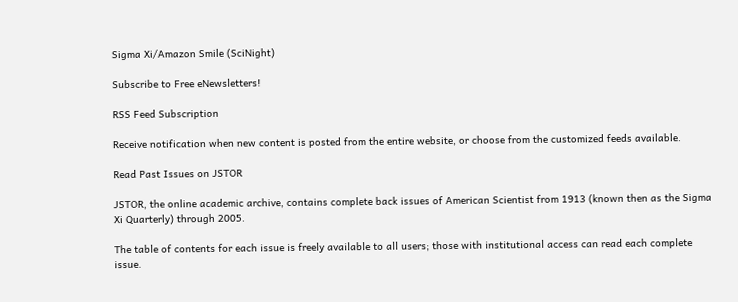Sigma Xi/Amazon Smile (SciNight)

Subscribe to Free eNewsletters!

RSS Feed Subscription

Receive notification when new content is posted from the entire website, or choose from the customized feeds available.

Read Past Issues on JSTOR

JSTOR, the online academic archive, contains complete back issues of American Scientist from 1913 (known then as the Sigma Xi Quarterly) through 2005.

The table of contents for each issue is freely available to all users; those with institutional access can read each complete issue.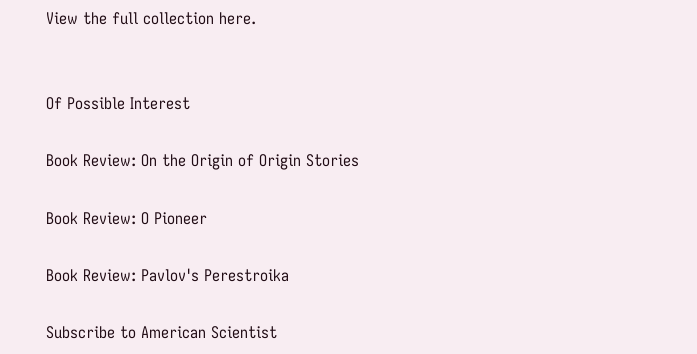View the full collection here.


Of Possible Interest

Book Review: On the Origin of Origin Stories

Book Review: O Pioneer

Book Review: Pavlov's Perestroika

Subscribe to American Scientist